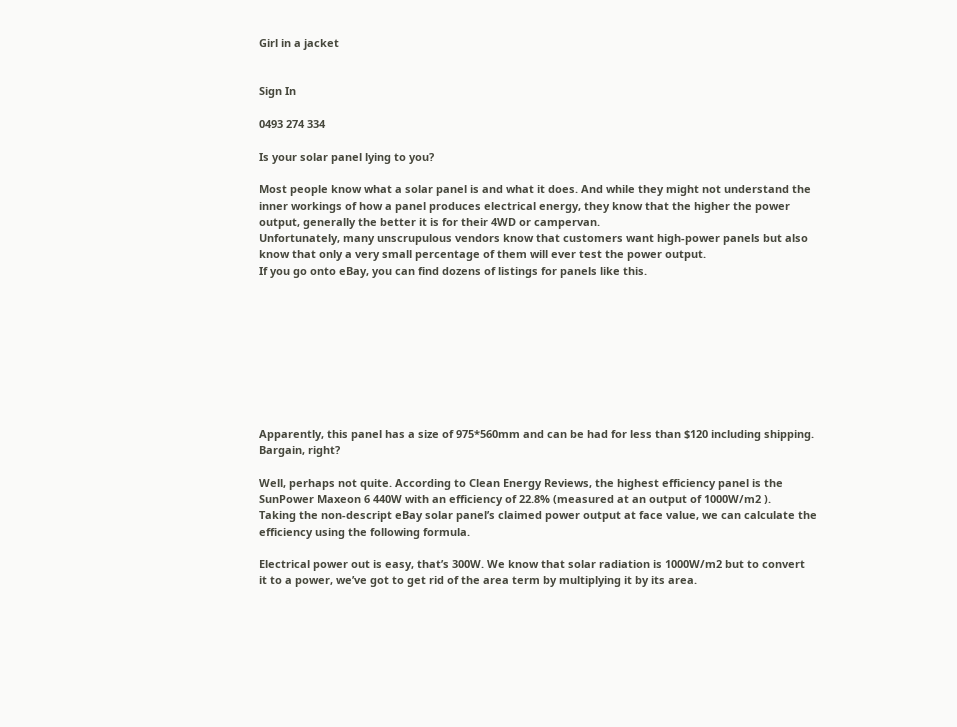Girl in a jacket


Sign In

0493 274 334

Is your solar panel lying to you?

Most people know what a solar panel is and what it does. And while they might not understand the
inner workings of how a panel produces electrical energy, they know that the higher the power
output, generally the better it is for their 4WD or campervan.
Unfortunately, many unscrupulous vendors know that customers want high-power panels but also
know that only a very small percentage of them will ever test the power output.
If you go onto eBay, you can find dozens of listings for panels like this.









Apparently, this panel has a size of 975*560mm and can be had for less than $120 including shipping.
Bargain, right?

Well, perhaps not quite. According to Clean Energy Reviews, the highest efficiency panel is the
SunPower Maxeon 6 440W with an efficiency of 22.8% (measured at an output of 1000W/m2 ).
Taking the non-descript eBay solar panel’s claimed power output at face value, we can calculate the
efficiency using the following formula.

Electrical power out is easy, that’s 300W. We know that solar radiation is 1000W/m2 but to convert
it to a power, we’ve got to get rid of the area term by multiplying it by its area.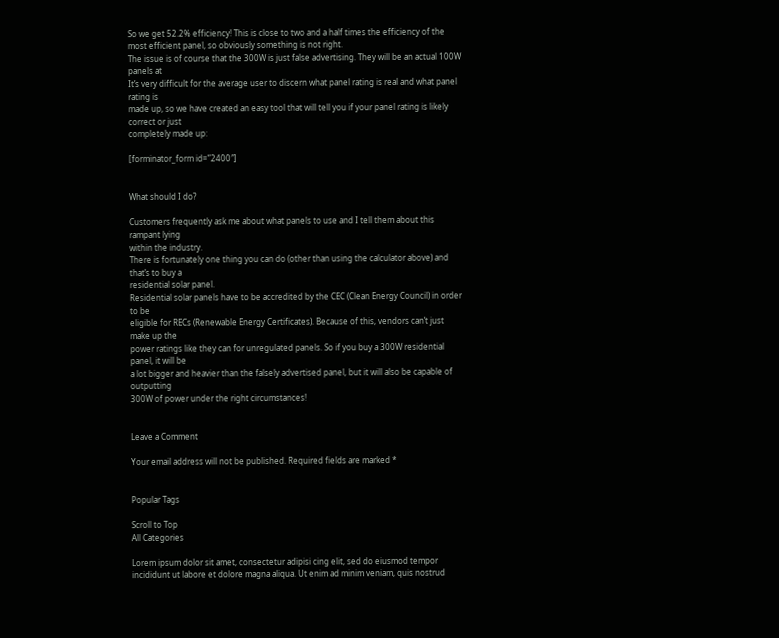So we get 52.2% efficiency! This is close to two and a half times the efficiency of the most efficient panel, so obviously something is not right.
The issue is of course that the 300W is just false advertising. They will be an actual 100W panels at
It’s very difficult for the average user to discern what panel rating is real and what panel rating is
made up, so we have created an easy tool that will tell you if your panel rating is likely correct or just
completely made up:

[forminator_form id=”2400″]


What should I do?

Customers frequently ask me about what panels to use and I tell them about this rampant lying
within the industry.
There is fortunately one thing you can do (other than using the calculator above) and that’s to buy a
residential solar panel.
Residential solar panels have to be accredited by the CEC (Clean Energy Council) in order to be
eligible for RECs (Renewable Energy Certificates). Because of this, vendors can’t just make up the
power ratings like they can for unregulated panels. So if you buy a 300W residential panel, it will be
a lot bigger and heavier than the falsely advertised panel, but it will also be capable of outputting
300W of power under the right circumstances!


Leave a Comment

Your email address will not be published. Required fields are marked *


Popular Tags

Scroll to Top
All Categories

Lorem ipsum dolor sit amet, consectetur adipisi cing elit, sed do eiusmod tempor incididunt ut labore et dolore magna aliqua. Ut enim ad minim veniam, quis nostrud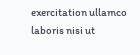exercitation ullamco laboris nisi ut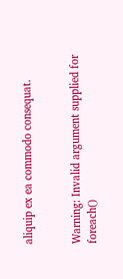aliquip ex ea commodo consequat.


Warning: Invalid argument supplied for foreach()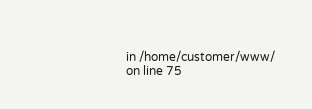in /home/customer/www/ on line 75